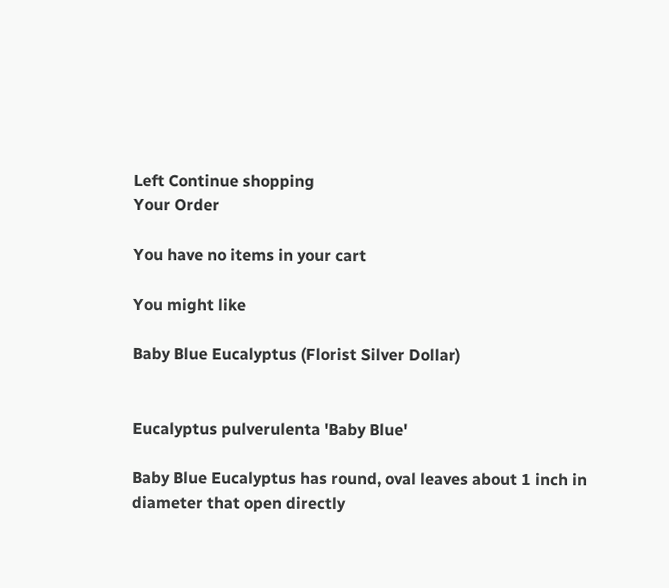Left Continue shopping
Your Order

You have no items in your cart

You might like

Baby Blue Eucalyptus (Florist Silver Dollar)


Eucalyptus pulverulenta 'Baby Blue'

Baby Blue Eucalyptus has round, oval leaves about 1 inch in diameter that open directly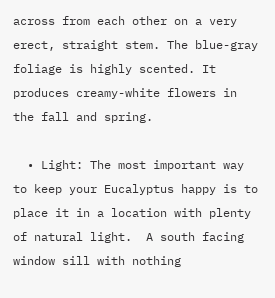across from each other on a very erect, straight stem. The blue-gray foliage is highly scented. It produces creamy-white flowers in the fall and spring.

  • Light: The most important way to keep your Eucalyptus happy is to place it in a location with plenty of natural light.  A south facing window sill with nothing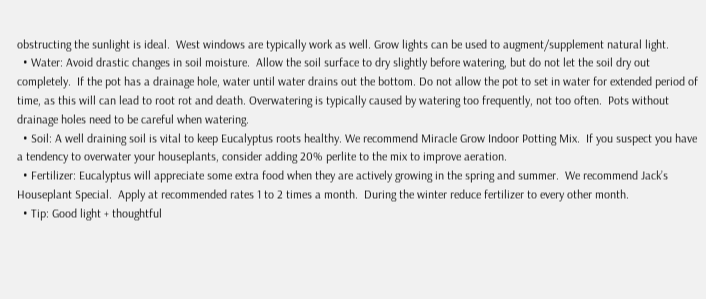obstructing the sunlight is ideal.  West windows are typically work as well. Grow lights can be used to augment/supplement natural light.
  • Water: Avoid drastic changes in soil moisture.  Allow the soil surface to dry slightly before watering, but do not let the soil dry out completely.  If the pot has a drainage hole, water until water drains out the bottom. Do not allow the pot to set in water for extended period of time, as this will can lead to root rot and death. Overwatering is typically caused by watering too frequently, not too often.  Pots without drainage holes need to be careful when watering.
  • Soil: A well draining soil is vital to keep Eucalyptus roots healthy. We recommend Miracle Grow Indoor Potting Mix.  If you suspect you have a tendency to overwater your houseplants, consider adding 20% perlite to the mix to improve aeration.
  • Fertilizer: Eucalyptus will appreciate some extra food when they are actively growing in the spring and summer.  We recommend Jack’s Houseplant Special.  Apply at recommended rates 1 to 2 times a month.  During the winter reduce fertilizer to every other month.
  • Tip: Good light + thoughtful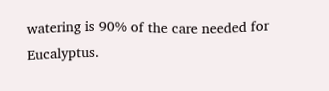watering is 90% of the care needed for Eucalyptus.